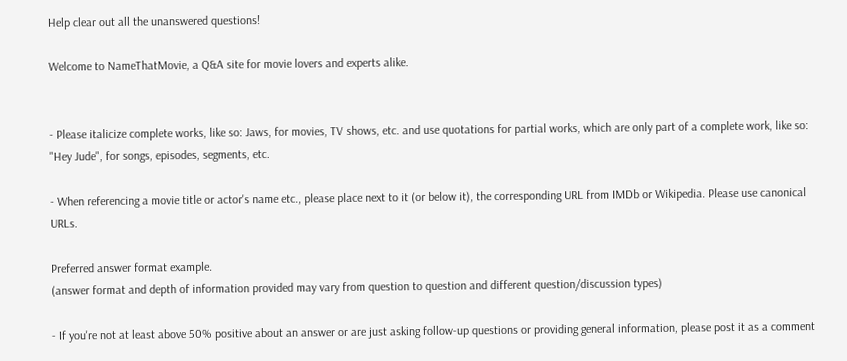Help clear out all the unanswered questions!

Welcome to NameThatMovie, a Q&A site for movie lovers and experts alike.


- Please italicize complete works, like so: Jaws, for movies, TV shows, etc. and use quotations for partial works, which are only part of a complete work, like so: "Hey Jude", for songs, episodes, segments, etc.

- When referencing a movie title or actor's name etc., please place next to it (or below it), the corresponding URL from IMDb or Wikipedia. Please use canonical URLs.

Preferred answer format example.
(answer format and depth of information provided may vary from question to question and different question/discussion types)

- If you're not at least above 50% positive about an answer or are just asking follow-up questions or providing general information, please post it as a comment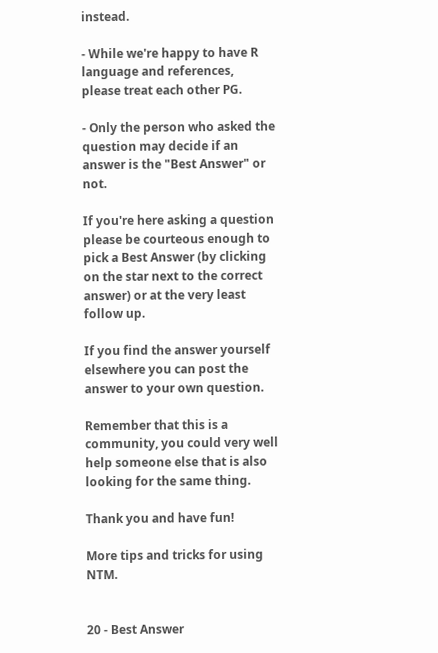instead.

- While we're happy to have R language and references, please treat each other PG.

- Only the person who asked the question may decide if an answer is the "Best Answer" or not.

If you're here asking a question please be courteous enough to pick a Best Answer (by clicking on the star next to the correct answer) or at the very least follow up.

If you find the answer yourself elsewhere you can post the answer to your own question.

Remember that this is a community, you could very well help someone else that is also looking for the same thing.

Thank you and have fun!

More tips and tricks for using NTM.


20 - Best Answer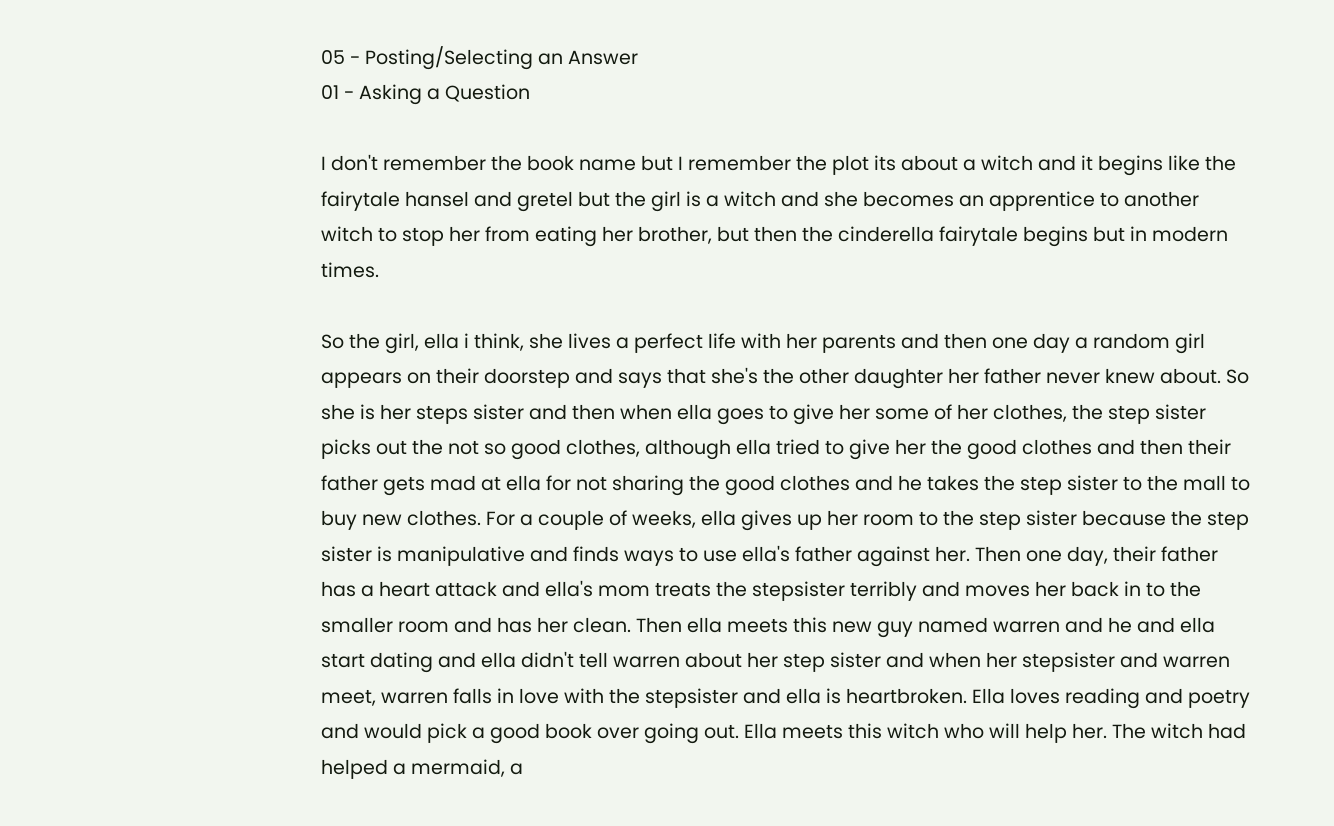05 - Posting/Selecting an Answer
01 - Asking a Question

I don't remember the book name but I remember the plot its about a witch and it begins like the fairytale hansel and gretel but the girl is a witch and she becomes an apprentice to another witch to stop her from eating her brother, but then the cinderella fairytale begins but in modern times.

So the girl, ella i think, she lives a perfect life with her parents and then one day a random girl appears on their doorstep and says that she's the other daughter her father never knew about. So she is her steps sister and then when ella goes to give her some of her clothes, the step sister picks out the not so good clothes, although ella tried to give her the good clothes and then their father gets mad at ella for not sharing the good clothes and he takes the step sister to the mall to buy new clothes. For a couple of weeks, ella gives up her room to the step sister because the step sister is manipulative and finds ways to use ella's father against her. Then one day, their father has a heart attack and ella's mom treats the stepsister terribly and moves her back in to the smaller room and has her clean. Then ella meets this new guy named warren and he and ella start dating and ella didn't tell warren about her step sister and when her stepsister and warren meet, warren falls in love with the stepsister and ella is heartbroken. Ella loves reading and poetry and would pick a good book over going out. Ella meets this witch who will help her. The witch had helped a mermaid, a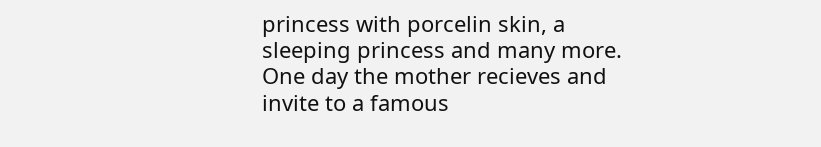princess with porcelin skin, a sleeping princess and many more. One day the mother recieves and invite to a famous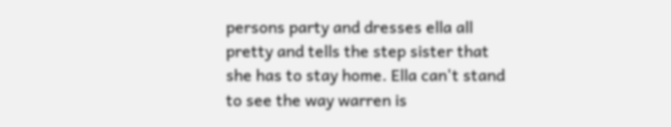persons party and dresses ella all pretty and tells the step sister that she has to stay home. Ella can't stand to see the way warren is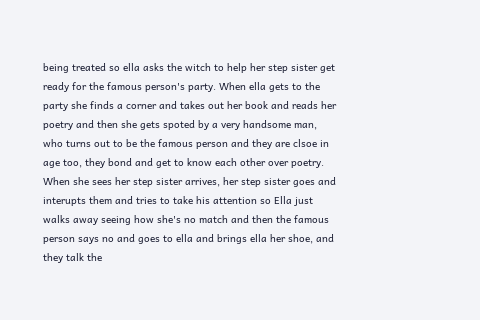being treated so ella asks the witch to help her step sister get ready for the famous person's party. When ella gets to the party she finds a corner and takes out her book and reads her poetry and then she gets spoted by a very handsome man, who turns out to be the famous person and they are clsoe in age too, they bond and get to know each other over poetry. When she sees her step sister arrives, her step sister goes and interupts them and tries to take his attention so Ella just walks away seeing how she's no match and then the famous person says no and goes to ella and brings ella her shoe, and they talk the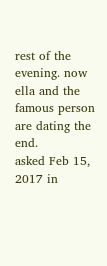rest of the evening. now ella and the famous person are dating the end.
asked Feb 15, 2017 in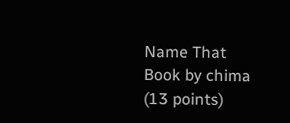Name That Book by chima (13 points)